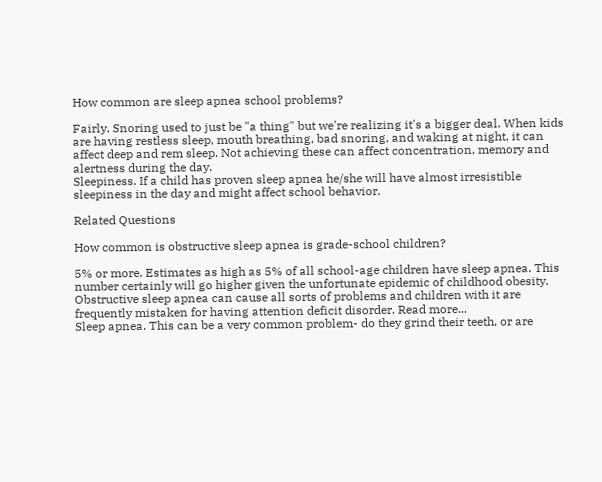How common are sleep apnea school problems?

Fairly. Snoring used to just be "a thing" but we're realizing it's a bigger deal. When kids are having restless sleep, mouth breathing, bad snoring, and waking at night, it can affect deep and rem sleep. Not achieving these can affect concentration, memory and alertness during the day.
Sleepiness. If a child has proven sleep apnea he/she will have almost irresistible sleepiness in the day and might affect school behavior.

Related Questions

How common is obstructive sleep apnea is grade-school children?

5% or more. Estimates as high as 5% of all school-age children have sleep apnea. This number certainly will go higher given the unfortunate epidemic of childhood obesity. Obstructive sleep apnea can cause all sorts of problems and children with it are frequently mistaken for having attention deficit disorder. Read more...
Sleep apnea. This can be a very common problem- do they grind their teeth, or are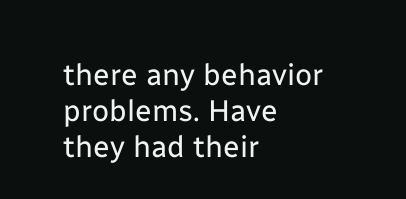there any behavior problems. Have they had their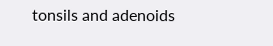tonsils and adenoids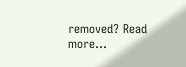removed? Read more...